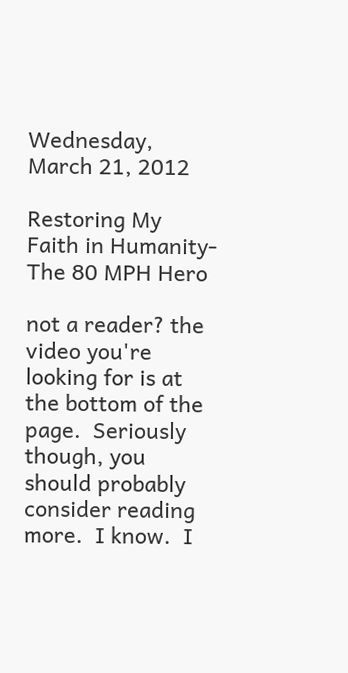Wednesday, March 21, 2012

Restoring My Faith in Humanity- The 80 MPH Hero

not a reader? the video you're looking for is at the bottom of the page.  Seriously though, you should probably consider reading more.  I know.  I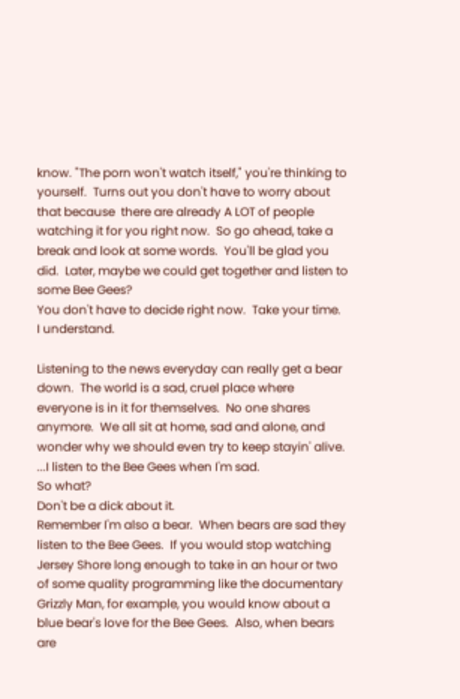know. "The porn won't watch itself," you're thinking to yourself.  Turns out you don't have to worry about that because  there are already A LOT of people watching it for you right now.  So go ahead, take a break and look at some words.  You'll be glad you did.  Later, maybe we could get together and listen to some Bee Gees?
You don't have to decide right now.  Take your time.  I understand.

Listening to the news everyday can really get a bear down.  The world is a sad, cruel place where everyone is in it for themselves.  No one shares anymore.  We all sit at home, sad and alone, and wonder why we should even try to keep stayin' alive.
...I listen to the Bee Gees when I'm sad.
So what?
Don't be a dick about it.
Remember I'm also a bear.  When bears are sad they listen to the Bee Gees.  If you would stop watching Jersey Shore long enough to take in an hour or two of some quality programming like the documentary Grizzly Man, for example, you would know about a blue bear's love for the Bee Gees.  Also, when bears are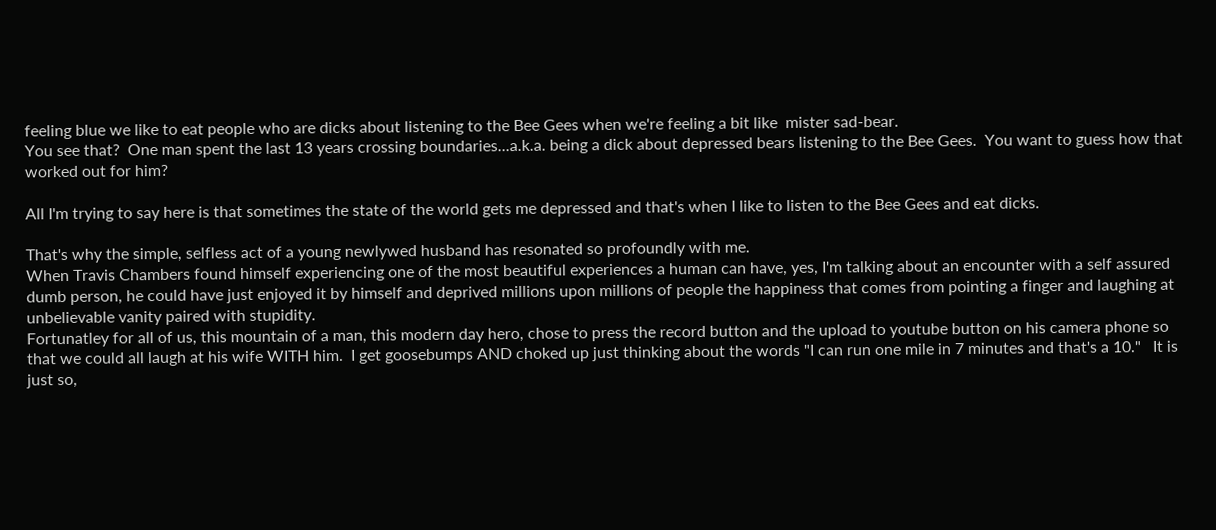feeling blue we like to eat people who are dicks about listening to the Bee Gees when we're feeling a bit like  mister sad-bear.
You see that?  One man spent the last 13 years crossing boundaries...a.k.a. being a dick about depressed bears listening to the Bee Gees.  You want to guess how that worked out for him?

All I'm trying to say here is that sometimes the state of the world gets me depressed and that's when I like to listen to the Bee Gees and eat dicks.

That's why the simple, selfless act of a young newlywed husband has resonated so profoundly with me.
When Travis Chambers found himself experiencing one of the most beautiful experiences a human can have, yes, I'm talking about an encounter with a self assured dumb person, he could have just enjoyed it by himself and deprived millions upon millions of people the happiness that comes from pointing a finger and laughing at unbelievable vanity paired with stupidity.
Fortunatley for all of us, this mountain of a man, this modern day hero, chose to press the record button and the upload to youtube button on his camera phone so that we could all laugh at his wife WITH him.  I get goosebumps AND choked up just thinking about the words "I can run one mile in 7 minutes and that's a 10."   It is just so,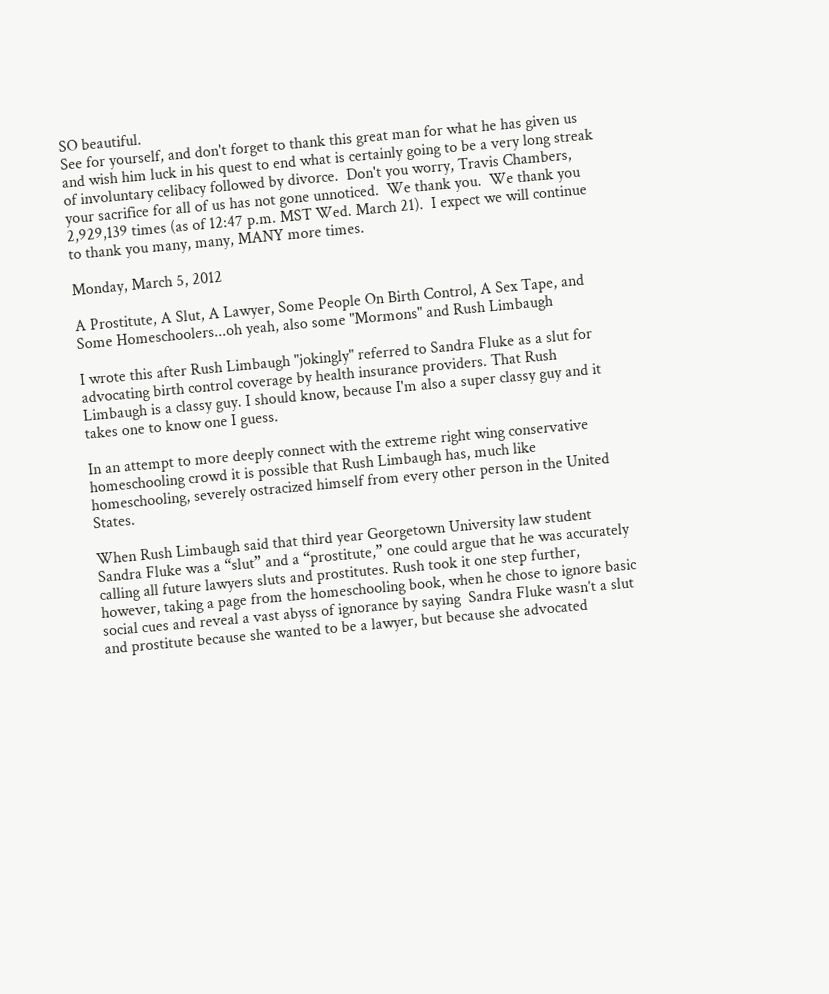SO beautiful.
See for yourself, and don't forget to thank this great man for what he has given us and wish him luck in his quest to end what is certainly going to be a very long streak of involuntary celibacy followed by divorce.  Don't you worry, Travis Chambers, your sacrifice for all of us has not gone unnoticed.  We thank you.  We thank you 2,929,139 times (as of 12:47 p.m. MST Wed. March 21).  I expect we will continue to thank you many, many, MANY more times.

Monday, March 5, 2012

A Prostitute, A Slut, A Lawyer, Some People On Birth Control, A Sex Tape, and Some Homeschoolers...oh yeah, also some "Mormons" and Rush Limbaugh

I wrote this after Rush Limbaugh "jokingly" referred to Sandra Fluke as a slut for advocating birth control coverage by health insurance providers. That Rush Limbaugh is a classy guy. I should know, because I'm also a super classy guy and it takes one to know one I guess.

In an attempt to more deeply connect with the extreme right wing conservative homeschooling crowd it is possible that Rush Limbaugh has, much like homeschooling, severely ostracized himself from every other person in the United States.

When Rush Limbaugh said that third year Georgetown University law student Sandra Fluke was a “slut” and a “prostitute,” one could argue that he was accurately calling all future lawyers sluts and prostitutes. Rush took it one step further, however, taking a page from the homeschooling book, when he chose to ignore basic social cues and reveal a vast abyss of ignorance by saying  Sandra Fluke wasn’t a slut and prostitute because she wanted to be a lawyer, but because she advocated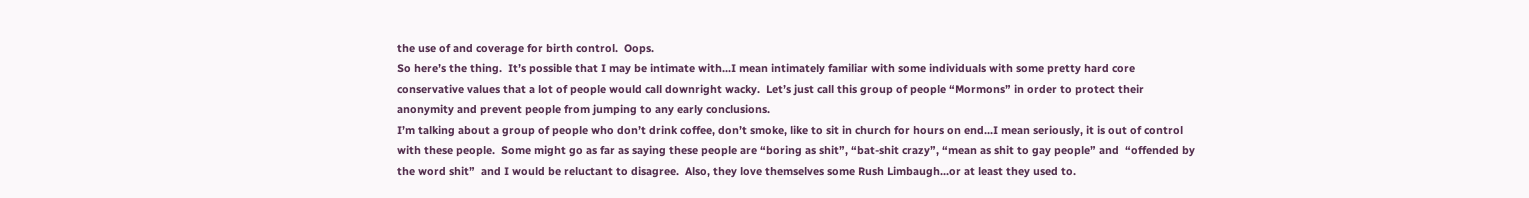the use of and coverage for birth control.  Oops.
So here’s the thing.  It’s possible that I may be intimate with...I mean intimately familiar with some individuals with some pretty hard core conservative values that a lot of people would call downright wacky.  Let’s just call this group of people “Mormons” in order to protect their anonymity and prevent people from jumping to any early conclusions.
I’m talking about a group of people who don’t drink coffee, don’t smoke, like to sit in church for hours on end...I mean seriously, it is out of control with these people.  Some might go as far as saying these people are “boring as shit”, “bat-shit crazy”, “mean as shit to gay people” and  “offended by the word shit”  and I would be reluctant to disagree.  Also, they love themselves some Rush Limbaugh...or at least they used to.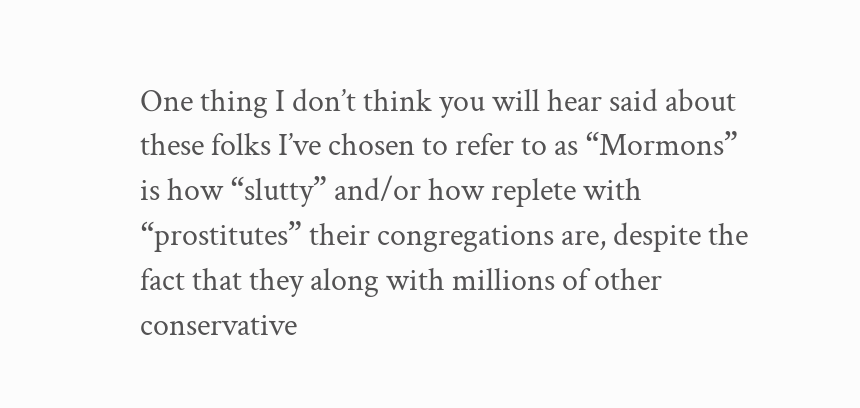One thing I don’t think you will hear said about these folks I’ve chosen to refer to as “Mormons” is how “slutty” and/or how replete with “prostitutes” their congregations are, despite the fact that they along with millions of other conservative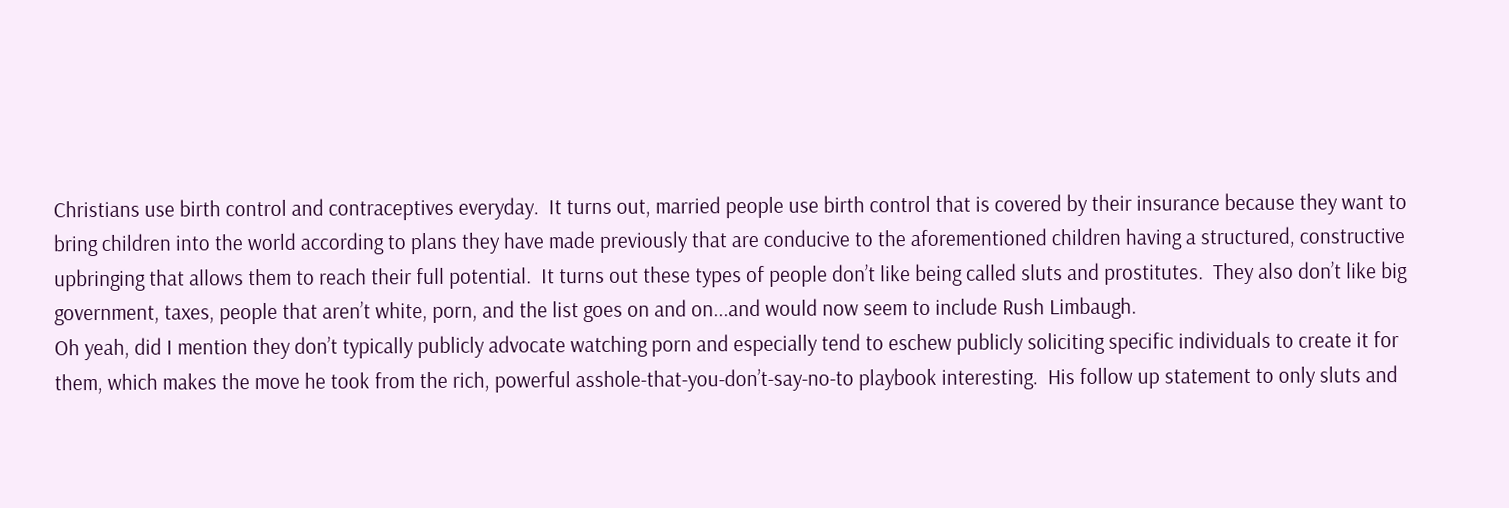Christians use birth control and contraceptives everyday.  It turns out, married people use birth control that is covered by their insurance because they want to bring children into the world according to plans they have made previously that are conducive to the aforementioned children having a structured, constructive upbringing that allows them to reach their full potential.  It turns out these types of people don’t like being called sluts and prostitutes.  They also don’t like big government, taxes, people that aren’t white, porn, and the list goes on and on...and would now seem to include Rush Limbaugh.
Oh yeah, did I mention they don’t typically publicly advocate watching porn and especially tend to eschew publicly soliciting specific individuals to create it for them, which makes the move he took from the rich, powerful asshole-that-you-don’t-say-no-to playbook interesting.  His follow up statement to only sluts and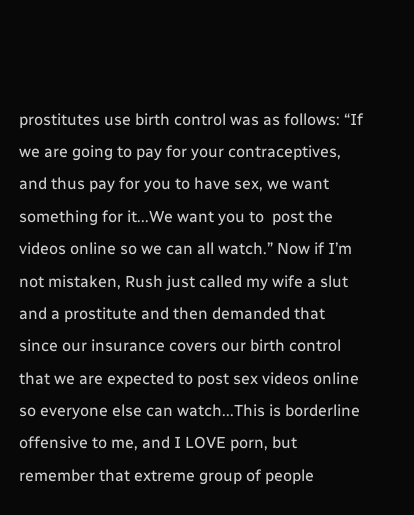prostitutes use birth control was as follows: “If we are going to pay for your contraceptives, and thus pay for you to have sex, we want something for it...We want you to  post the videos online so we can all watch.” Now if I’m not mistaken, Rush just called my wife a slut and a prostitute and then demanded that since our insurance covers our birth control that we are expected to post sex videos online so everyone else can watch...This is borderline offensive to me, and I LOVE porn, but remember that extreme group of people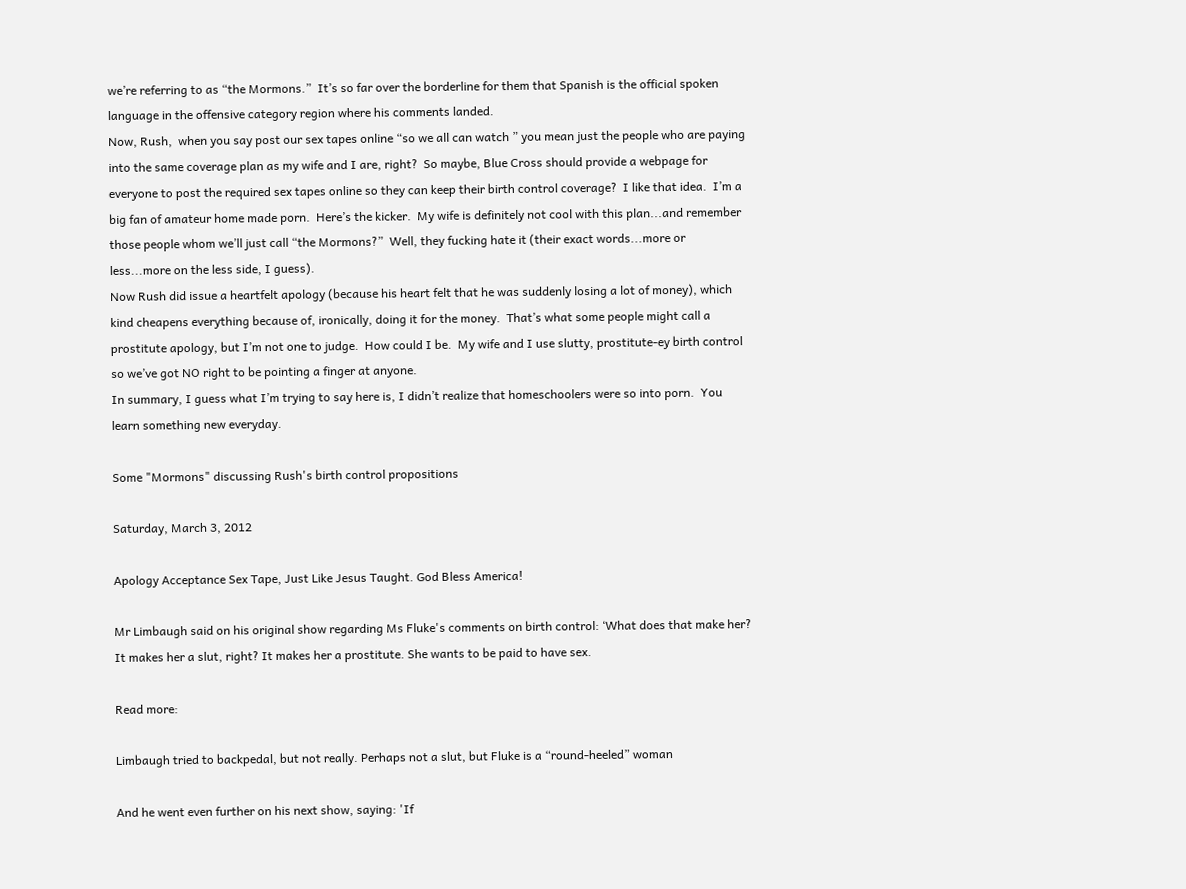we’re referring to as “the Mormons.”  It’s so far over the borderline for them that Spanish is the official spoken language in the offensive category region where his comments landed.
Now, Rush,  when you say post our sex tapes online “so we all can watch ” you mean just the people who are paying into the same coverage plan as my wife and I are, right?  So maybe, Blue Cross should provide a webpage for everyone to post the required sex tapes online so they can keep their birth control coverage?  I like that idea.  I’m a big fan of amateur home made porn.  Here’s the kicker.  My wife is definitely not cool with this plan...and remember those people whom we’ll just call “the Mormons?”  Well, they fucking hate it (their exact words...more or less...more on the less side, I guess).
Now Rush did issue a heartfelt apology (because his heart felt that he was suddenly losing a lot of money), which kind cheapens everything because of, ironically, doing it for the money.  That’s what some people might call a prostitute apology, but I’m not one to judge.  How could I be.  My wife and I use slutty, prostitute-ey birth control so we’ve got NO right to be pointing a finger at anyone.
In summary, I guess what I’m trying to say here is, I didn’t realize that homeschoolers were so into porn.  You learn something new everyday.

Some "Mormons" discussing Rush's birth control propositions

Saturday, March 3, 2012

Apology Acceptance Sex Tape, Just Like Jesus Taught. God Bless America!

Mr Limbaugh said on his original show regarding Ms Fluke's comments on birth control: ‘What does that make her? It makes her a slut, right? It makes her a prostitute. She wants to be paid to have sex.

Read more:

Limbaugh tried to backpedal, but not really. Perhaps not a slut, but Fluke is a “round-heeled” woman

And he went even further on his next show, saying: 'If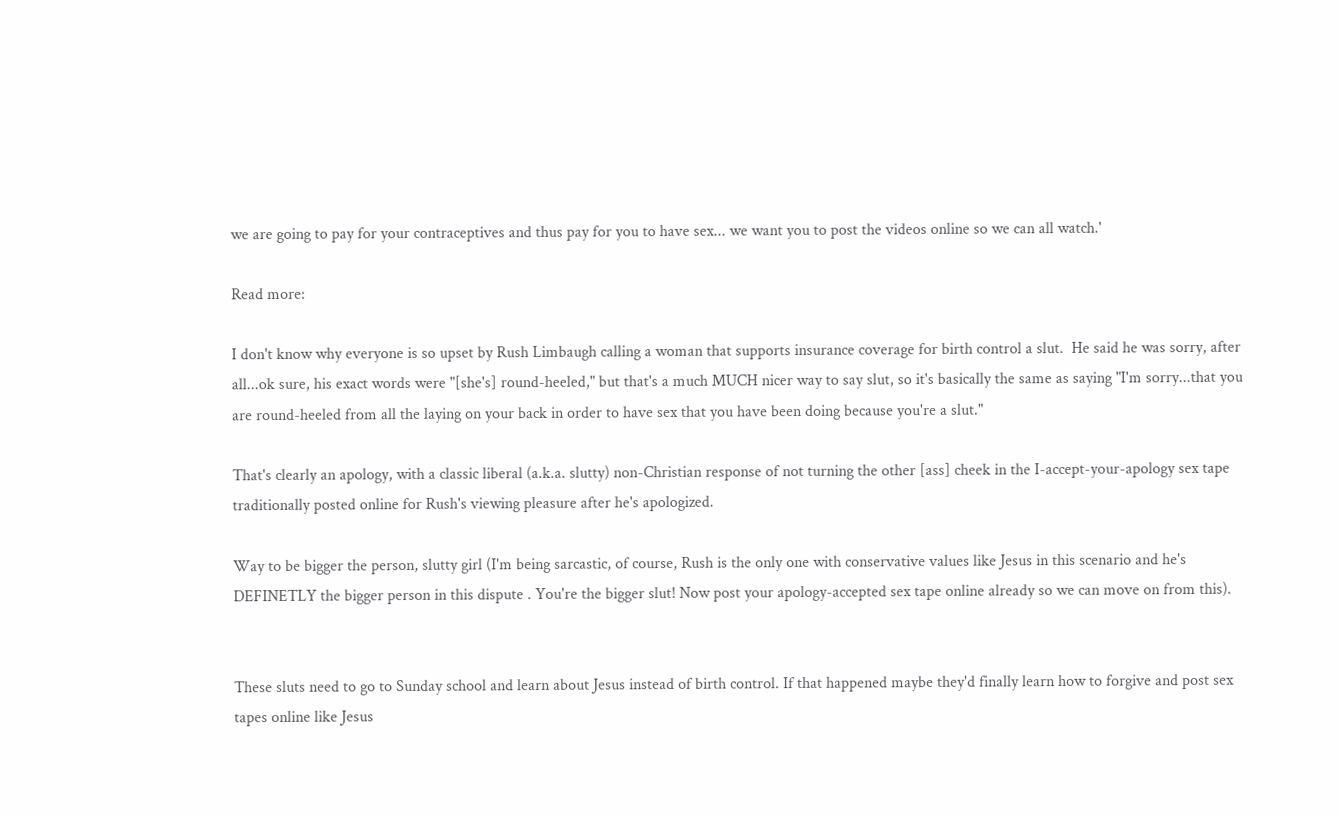we are going to pay for your contraceptives and thus pay for you to have sex... we want you to post the videos online so we can all watch.'

Read more:

I don't know why everyone is so upset by Rush Limbaugh calling a woman that supports insurance coverage for birth control a slut.  He said he was sorry, after all...ok sure, his exact words were "[she's] round-heeled," but that's a much MUCH nicer way to say slut, so it's basically the same as saying "I'm sorry...that you are round-heeled from all the laying on your back in order to have sex that you have been doing because you're a slut."

That's clearly an apology, with a classic liberal (a.k.a. slutty) non-Christian response of not turning the other [ass] cheek in the I-accept-your-apology sex tape traditionally posted online for Rush's viewing pleasure after he's apologized.

Way to be bigger the person, slutty girl (I'm being sarcastic, of course, Rush is the only one with conservative values like Jesus in this scenario and he's DEFINETLY the bigger person in this dispute . You're the bigger slut! Now post your apology-accepted sex tape online already so we can move on from this).


These sluts need to go to Sunday school and learn about Jesus instead of birth control. If that happened maybe they'd finally learn how to forgive and post sex tapes online like Jesus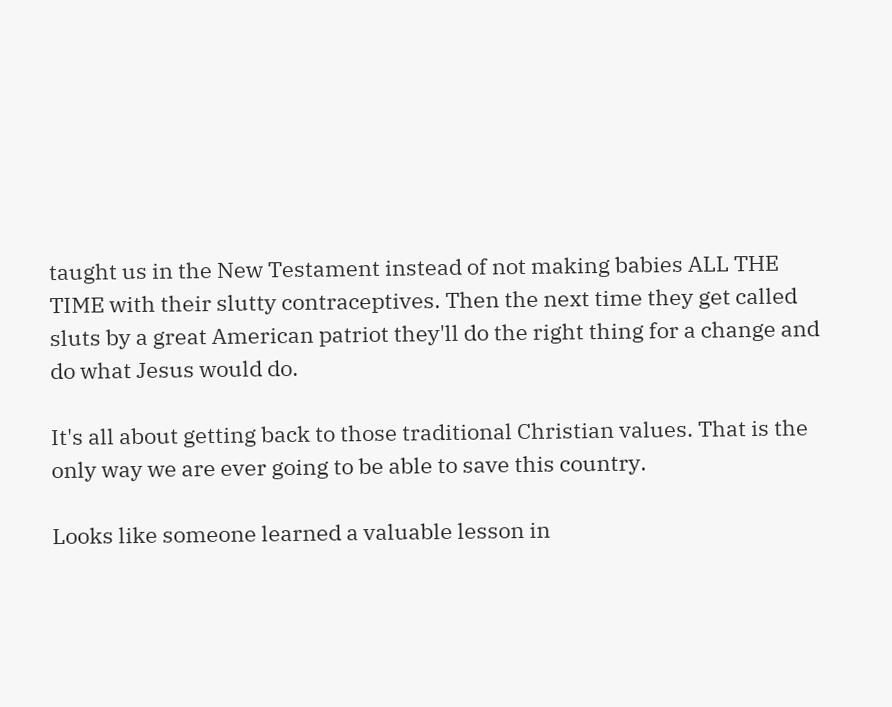taught us in the New Testament instead of not making babies ALL THE TIME with their slutty contraceptives. Then the next time they get called sluts by a great American patriot they'll do the right thing for a change and do what Jesus would do.

It's all about getting back to those traditional Christian values. That is the only way we are ever going to be able to save this country.

Looks like someone learned a valuable lesson in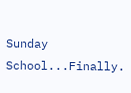Sunday School...Finally.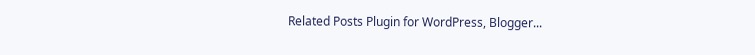Related Posts Plugin for WordPress, Blogger...